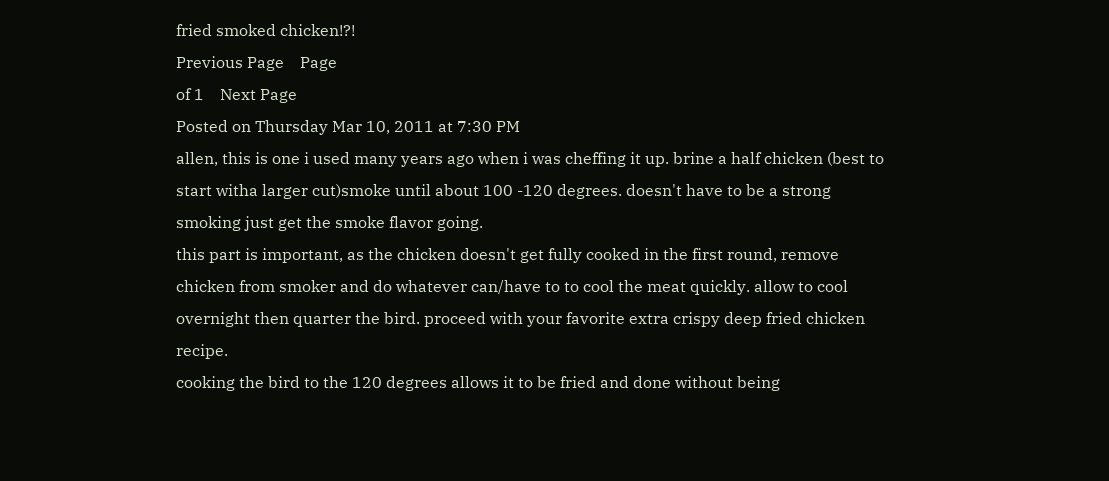fried smoked chicken!?!
Previous Page    Page
of 1    Next Page
Posted on Thursday Mar 10, 2011 at 7:30 PM
allen, this is one i used many years ago when i was cheffing it up. brine a half chicken (best to start witha larger cut)smoke until about 100 -120 degrees. doesn't have to be a strong smoking just get the smoke flavor going.
this part is important, as the chicken doesn't get fully cooked in the first round, remove chicken from smoker and do whatever can/have to to cool the meat quickly. allow to cool overnight then quarter the bird. proceed with your favorite extra crispy deep fried chicken recipe.
cooking the bird to the 120 degrees allows it to be fried and done without being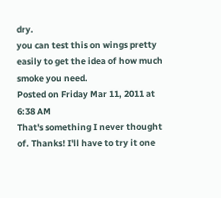dry.
you can test this on wings pretty easily to get the idea of how much smoke you need.
Posted on Friday Mar 11, 2011 at 6:38 AM
That's something I never thought of. Thanks! I'll have to try it one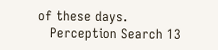of these days.
   Perception Search 13